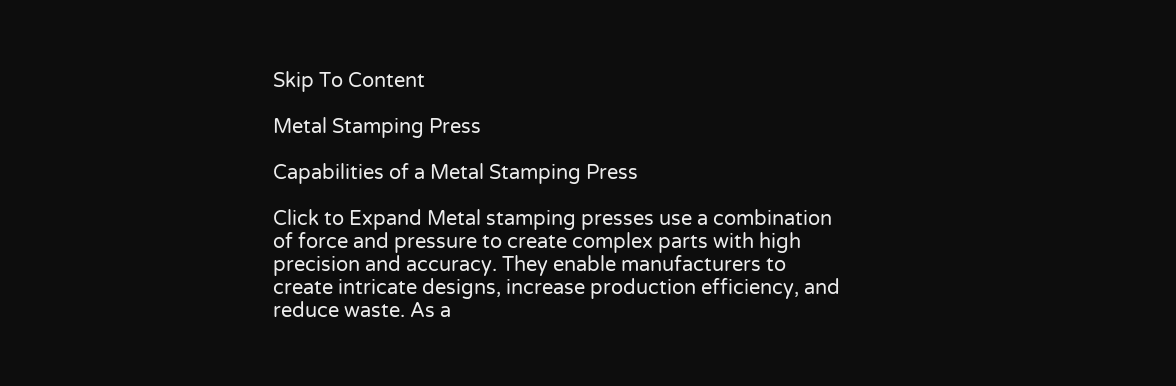Skip To Content

Metal Stamping Press

Capabilities of a Metal Stamping Press

Click to Expand Metal stamping presses use a combination of force and pressure to create complex parts with high precision and accuracy. They enable manufacturers to create intricate designs, increase production efficiency, and reduce waste. As a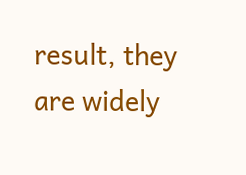result, they are widely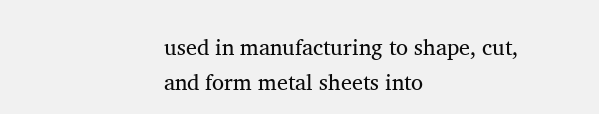used in manufacturing to shape, cut, and form metal sheets into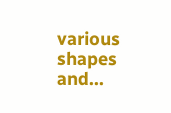various shapes and…